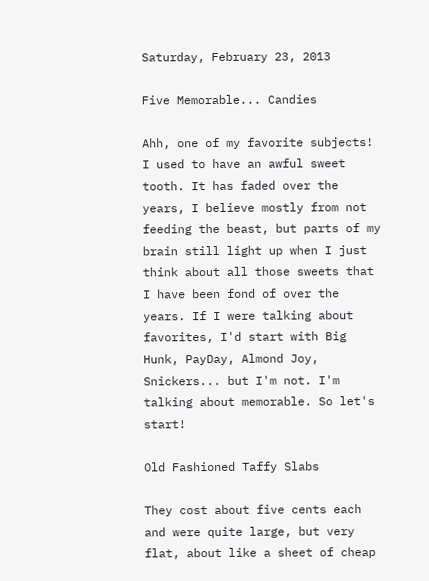Saturday, February 23, 2013

Five Memorable... Candies

Ahh, one of my favorite subjects! I used to have an awful sweet tooth. It has faded over the years, I believe mostly from not feeding the beast, but parts of my brain still light up when I just think about all those sweets that I have been fond of over the years. If I were talking about favorites, I'd start with Big Hunk, PayDay, Almond Joy, Snickers... but I'm not. I'm talking about memorable. So let's start!

Old Fashioned Taffy Slabs

They cost about five cents each and were quite large, but very flat, about like a sheet of cheap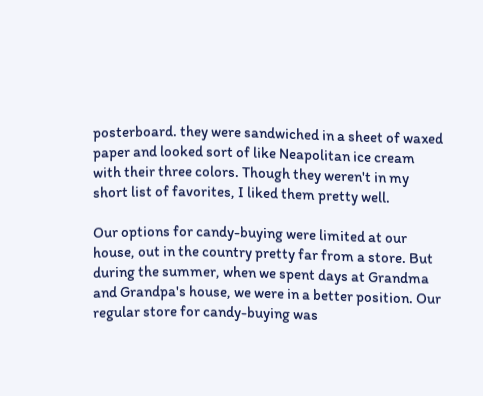posterboard. they were sandwiched in a sheet of waxed paper and looked sort of like Neapolitan ice cream with their three colors. Though they weren't in my short list of favorites, I liked them pretty well.

Our options for candy-buying were limited at our house, out in the country pretty far from a store. But during the summer, when we spent days at Grandma and Grandpa's house, we were in a better position. Our regular store for candy-buying was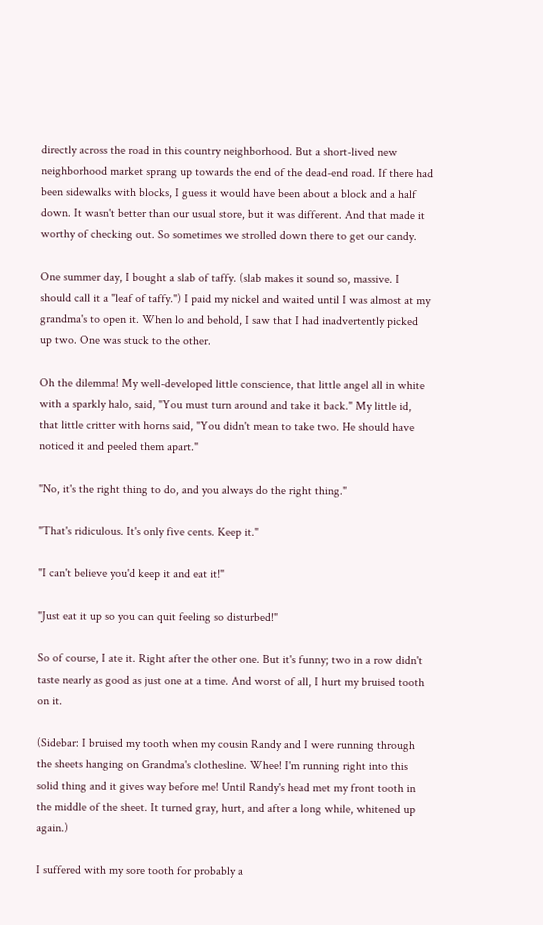directly across the road in this country neighborhood. But a short-lived new neighborhood market sprang up towards the end of the dead-end road. If there had been sidewalks with blocks, I guess it would have been about a block and a half down. It wasn't better than our usual store, but it was different. And that made it worthy of checking out. So sometimes we strolled down there to get our candy.

One summer day, I bought a slab of taffy. (slab makes it sound so, massive. I should call it a "leaf of taffy.") I paid my nickel and waited until I was almost at my grandma's to open it. When lo and behold, I saw that I had inadvertently picked up two. One was stuck to the other.

Oh the dilemma! My well-developed little conscience, that little angel all in white with a sparkly halo, said, "You must turn around and take it back." My little id, that little critter with horns said, "You didn't mean to take two. He should have noticed it and peeled them apart."

"No, it's the right thing to do, and you always do the right thing."

"That's ridiculous. It's only five cents. Keep it."

"I can't believe you'd keep it and eat it!"

"Just eat it up so you can quit feeling so disturbed!"

So of course, I ate it. Right after the other one. But it's funny; two in a row didn't taste nearly as good as just one at a time. And worst of all, I hurt my bruised tooth on it.

(Sidebar: I bruised my tooth when my cousin Randy and I were running through the sheets hanging on Grandma's clothesline. Whee! I'm running right into this solid thing and it gives way before me! Until Randy's head met my front tooth in the middle of the sheet. It turned gray, hurt, and after a long while, whitened up again.)

I suffered with my sore tooth for probably a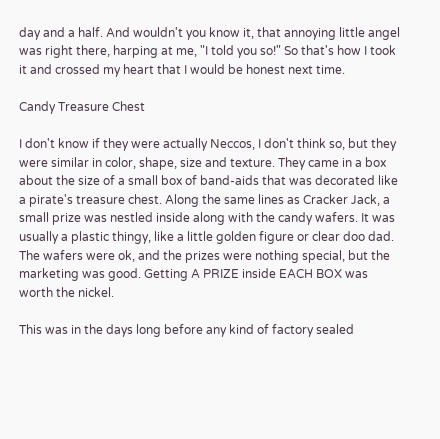day and a half. And wouldn't you know it, that annoying little angel was right there, harping at me, "I told you so!" So that's how I took it and crossed my heart that I would be honest next time.

Candy Treasure Chest

I don't know if they were actually Neccos, I don't think so, but they were similar in color, shape, size and texture. They came in a box about the size of a small box of band-aids that was decorated like a pirate's treasure chest. Along the same lines as Cracker Jack, a small prize was nestled inside along with the candy wafers. It was usually a plastic thingy, like a little golden figure or clear doo dad. The wafers were ok, and the prizes were nothing special, but the marketing was good. Getting A PRIZE inside EACH BOX was worth the nickel.

This was in the days long before any kind of factory sealed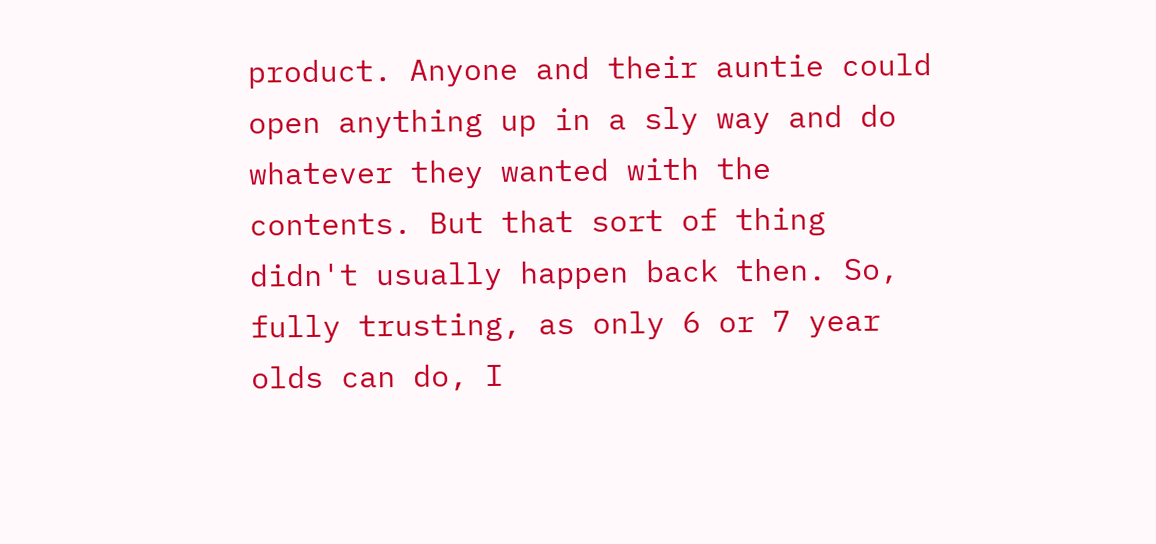product. Anyone and their auntie could open anything up in a sly way and do whatever they wanted with the contents. But that sort of thing didn't usually happen back then. So, fully trusting, as only 6 or 7 year olds can do, I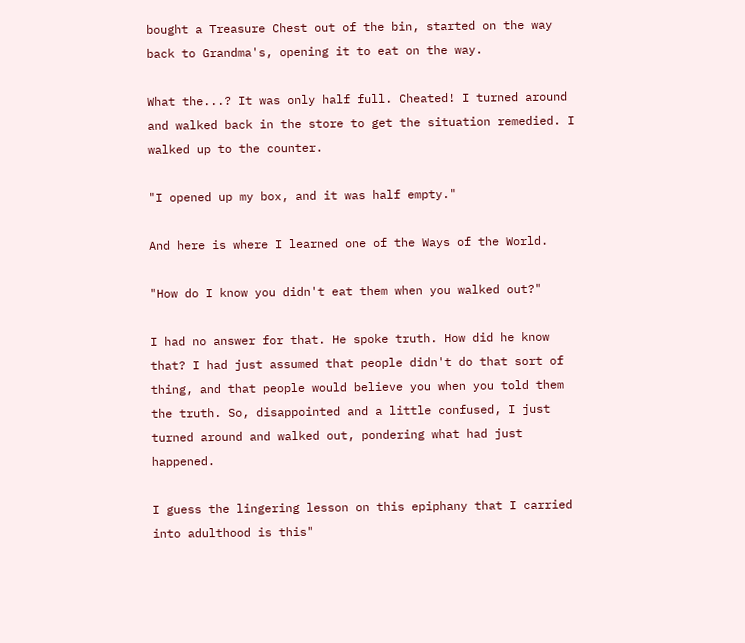bought a Treasure Chest out of the bin, started on the way back to Grandma's, opening it to eat on the way.

What the...? It was only half full. Cheated! I turned around and walked back in the store to get the situation remedied. I walked up to the counter.

"I opened up my box, and it was half empty."

And here is where I learned one of the Ways of the World.

"How do I know you didn't eat them when you walked out?"

I had no answer for that. He spoke truth. How did he know that? I had just assumed that people didn't do that sort of thing, and that people would believe you when you told them the truth. So, disappointed and a little confused, I just turned around and walked out, pondering what had just happened.

I guess the lingering lesson on this epiphany that I carried into adulthood is this"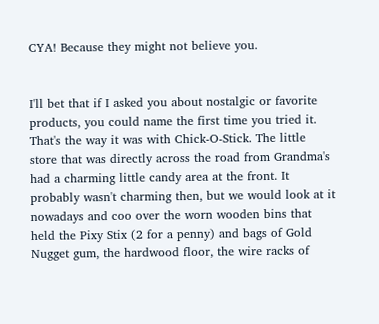CYA! Because they might not believe you.


I'll bet that if I asked you about nostalgic or favorite products, you could name the first time you tried it. That's the way it was with Chick-O-Stick. The little store that was directly across the road from Grandma's had a charming little candy area at the front. It probably wasn't charming then, but we would look at it nowadays and coo over the worn wooden bins that held the Pixy Stix (2 for a penny) and bags of Gold Nugget gum, the hardwood floor, the wire racks of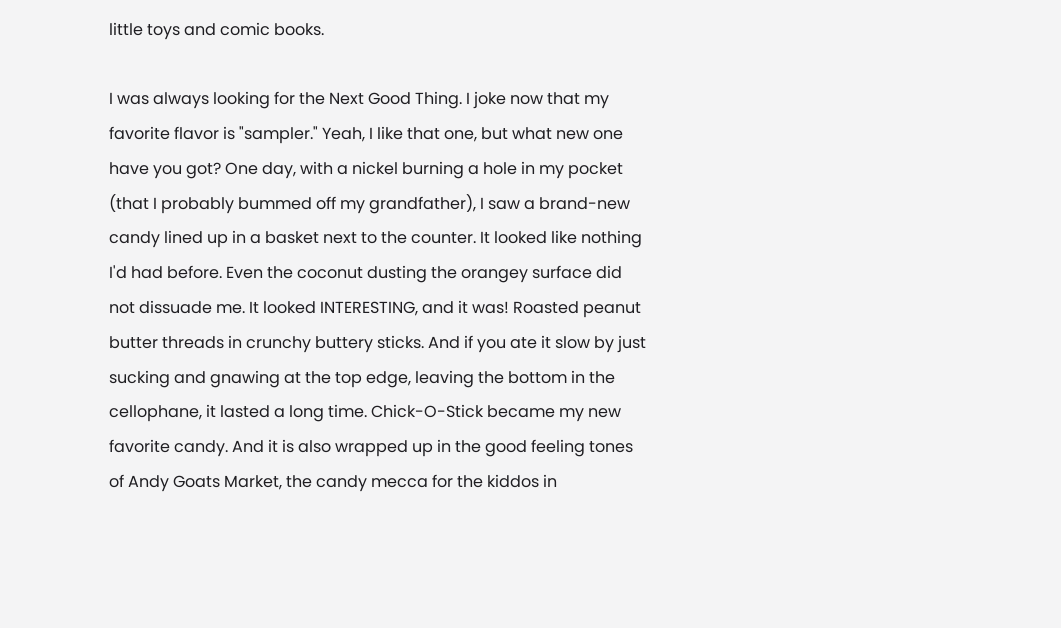little toys and comic books.

I was always looking for the Next Good Thing. I joke now that my favorite flavor is "sampler." Yeah, I like that one, but what new one have you got? One day, with a nickel burning a hole in my pocket (that I probably bummed off my grandfather), I saw a brand-new candy lined up in a basket next to the counter. It looked like nothing I'd had before. Even the coconut dusting the orangey surface did not dissuade me. It looked INTERESTING, and it was! Roasted peanut butter threads in crunchy buttery sticks. And if you ate it slow by just sucking and gnawing at the top edge, leaving the bottom in the cellophane, it lasted a long time. Chick-O-Stick became my new favorite candy. And it is also wrapped up in the good feeling tones of Andy Goats Market, the candy mecca for the kiddos in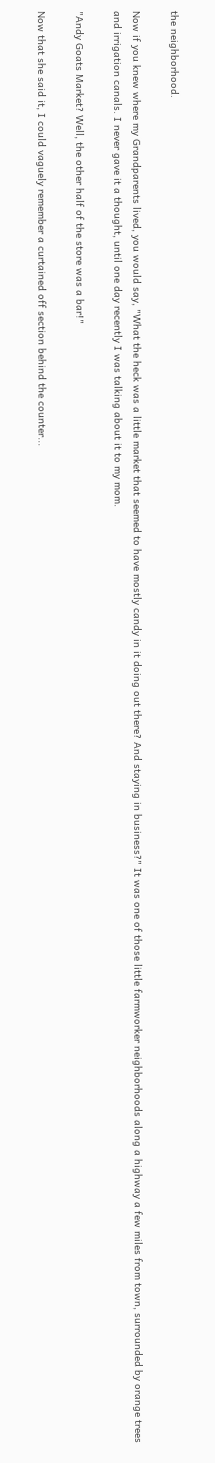the neighborhood.

Now if you knew where my Grandparents lived, you would say, "What the heck was a little market that seemed to have mostly candy in it doing out there? And staying in business?" It was one of those little farmworker neighborhoods along a highway a few miles from town, surrounded by orange trees and irrigation canals. I never gave it a thought, until one day recently I was talking about it to my mom.

"Andy Goats Market? Well, the other half of the store was a bar!"

Now that she said it, I could vaguely remember a curtained off section behind the counter...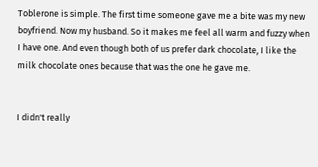Toblerone is simple. The first time someone gave me a bite was my new boyfriend. Now my husband. So it makes me feel all warm and fuzzy when I have one. And even though both of us prefer dark chocolate, I like the milk chocolate ones because that was the one he gave me.


I didn't really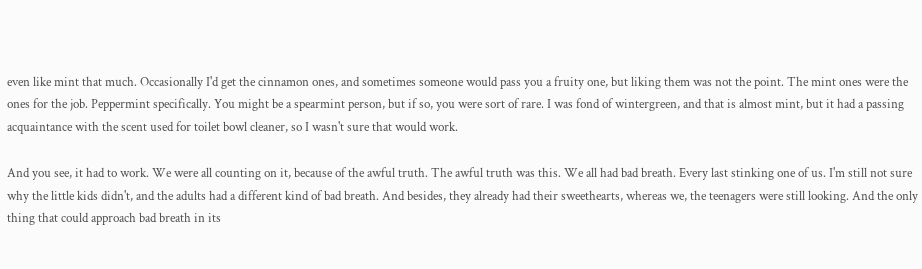even like mint that much. Occasionally I'd get the cinnamon ones, and sometimes someone would pass you a fruity one, but liking them was not the point. The mint ones were the ones for the job. Peppermint specifically. You might be a spearmint person, but if so, you were sort of rare. I was fond of wintergreen, and that is almost mint, but it had a passing acquaintance with the scent used for toilet bowl cleaner, so I wasn't sure that would work.

And you see, it had to work. We were all counting on it, because of the awful truth. The awful truth was this. We all had bad breath. Every last stinking one of us. I'm still not sure why the little kids didn't, and the adults had a different kind of bad breath. And besides, they already had their sweethearts, whereas we, the teenagers were still looking. And the only thing that could approach bad breath in its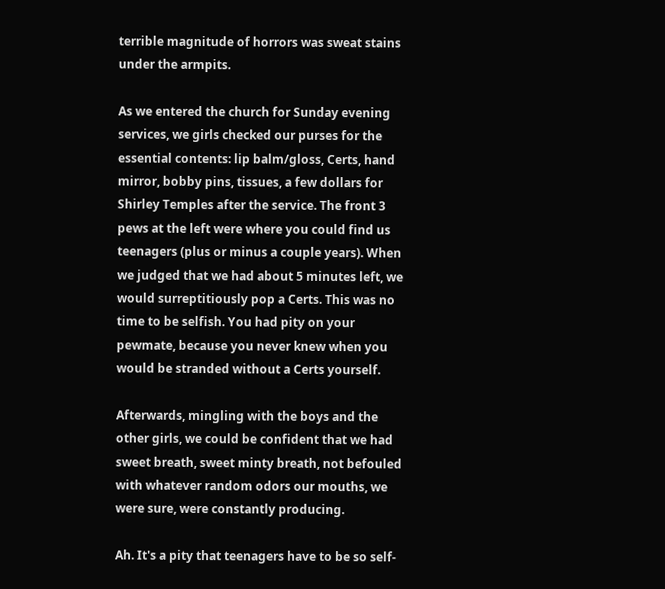terrible magnitude of horrors was sweat stains under the armpits.

As we entered the church for Sunday evening services, we girls checked our purses for the essential contents: lip balm/gloss, Certs, hand mirror, bobby pins, tissues, a few dollars for Shirley Temples after the service. The front 3 pews at the left were where you could find us teenagers (plus or minus a couple years). When we judged that we had about 5 minutes left, we would surreptitiously pop a Certs. This was no time to be selfish. You had pity on your pewmate, because you never knew when you would be stranded without a Certs yourself.

Afterwards, mingling with the boys and the other girls, we could be confident that we had sweet breath, sweet minty breath, not befouled with whatever random odors our mouths, we were sure, were constantly producing.

Ah. It's a pity that teenagers have to be so self-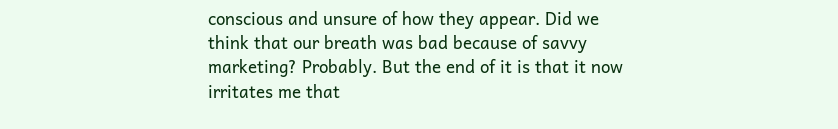conscious and unsure of how they appear. Did we think that our breath was bad because of savvy marketing? Probably. But the end of it is that it now irritates me that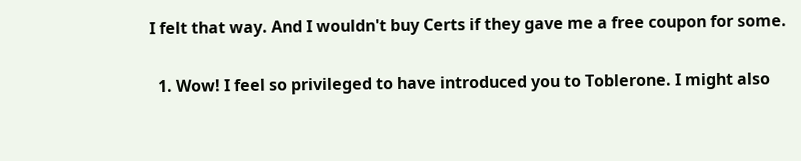I felt that way. And I wouldn't buy Certs if they gave me a free coupon for some.


  1. Wow! I feel so privileged to have introduced you to Toblerone. I might also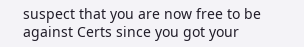suspect that you are now free to be against Certs since you got your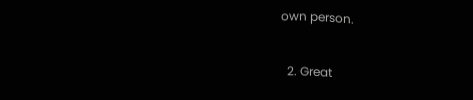own person.


  2. Great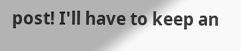post! I'll have to keep an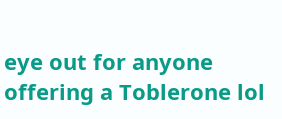eye out for anyone offering a Toblerone lol